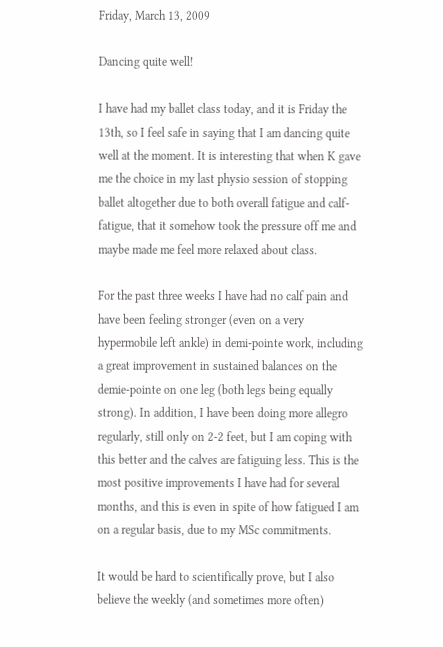Friday, March 13, 2009

Dancing quite well!

I have had my ballet class today, and it is Friday the 13th, so I feel safe in saying that I am dancing quite well at the moment. It is interesting that when K gave me the choice in my last physio session of stopping ballet altogether due to both overall fatigue and calf-fatigue, that it somehow took the pressure off me and maybe made me feel more relaxed about class.

For the past three weeks I have had no calf pain and have been feeling stronger (even on a very hypermobile left ankle) in demi-pointe work, including a great improvement in sustained balances on the demie-pointe on one leg (both legs being equally strong). In addition, I have been doing more allegro regularly, still only on 2-2 feet, but I am coping with this better and the calves are fatiguing less. This is the most positive improvements I have had for several months, and this is even in spite of how fatigued I am on a regular basis, due to my MSc commitments.

It would be hard to scientifically prove, but I also believe the weekly (and sometimes more often)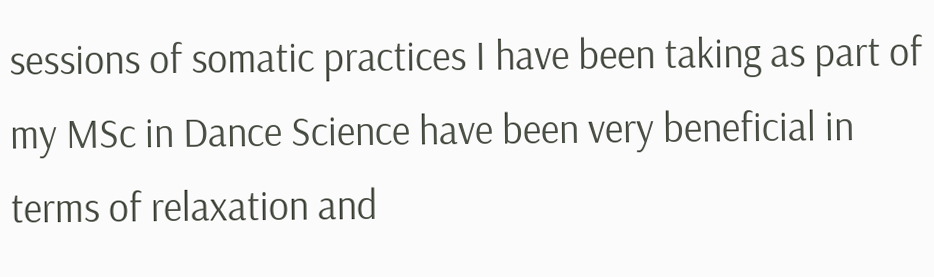sessions of somatic practices I have been taking as part of my MSc in Dance Science have been very beneficial in terms of relaxation and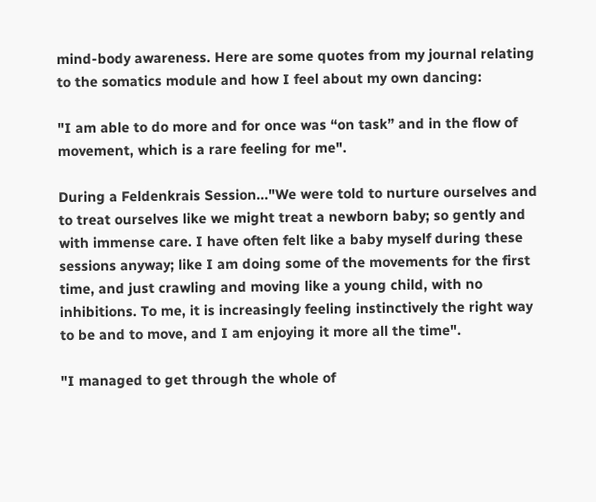mind-body awareness. Here are some quotes from my journal relating to the somatics module and how I feel about my own dancing:

"I am able to do more and for once was “on task” and in the flow of movement, which is a rare feeling for me".

During a Feldenkrais Session..."We were told to nurture ourselves and to treat ourselves like we might treat a newborn baby; so gently and with immense care. I have often felt like a baby myself during these sessions anyway; like I am doing some of the movements for the first time, and just crawling and moving like a young child, with no inhibitions. To me, it is increasingly feeling instinctively the right way to be and to move, and I am enjoying it more all the time".

"I managed to get through the whole of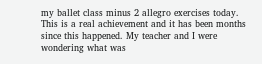my ballet class minus 2 allegro exercises today. This is a real achievement and it has been months since this happened. My teacher and I were wondering what was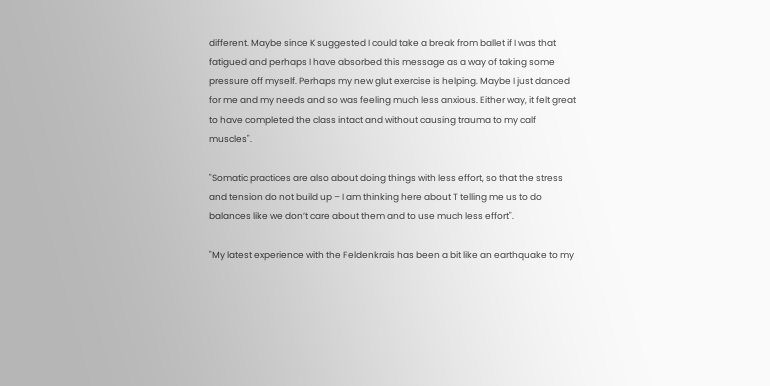different. Maybe since K suggested I could take a break from ballet if I was that fatigued and perhaps I have absorbed this message as a way of taking some pressure off myself. Perhaps my new glut exercise is helping. Maybe I just danced for me and my needs and so was feeling much less anxious. Either way, it felt great to have completed the class intact and without causing trauma to my calf muscles".

"Somatic practices are also about doing things with less effort, so that the stress and tension do not build up – I am thinking here about T telling me us to do balances like we don’t care about them and to use much less effort".

"My latest experience with the Feldenkrais has been a bit like an earthquake to my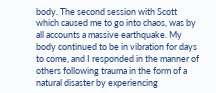body. The second session with Scott which caused me to go into chaos, was by all accounts a massive earthquake. My body continued to be in vibration for days to come, and I responded in the manner of others following trauma in the form of a natural disaster by experiencing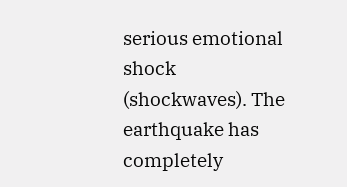serious emotional shock (shockwaves). The earthquake has completely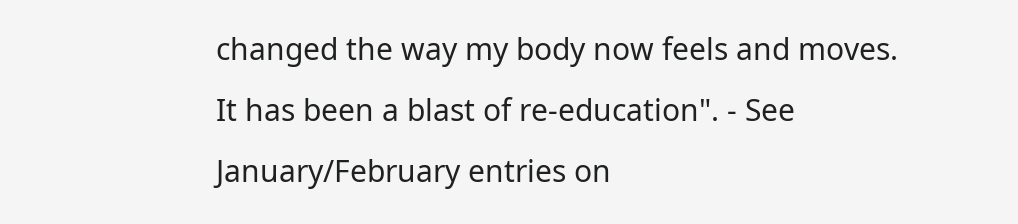changed the way my body now feels and moves. It has been a blast of re-education". - See January/February entries on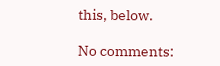this, below.

No comments: